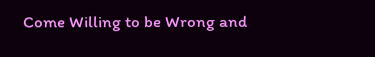Come Willing to be Wrong and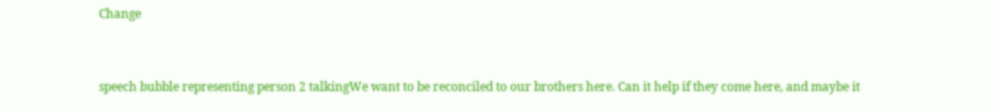Change


speech bubble representing person 2 talkingWe want to be reconciled to our brothers here. Can it help if they come here, and maybe it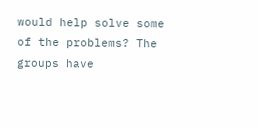would help solve some of the problems? The groups have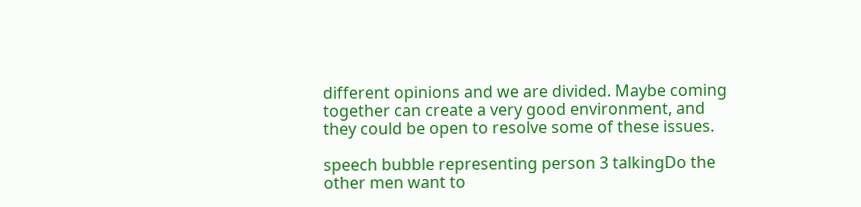different opinions and we are divided. Maybe coming together can create a very good environment, and they could be open to resolve some of these issues.

speech bubble representing person 3 talkingDo the other men want to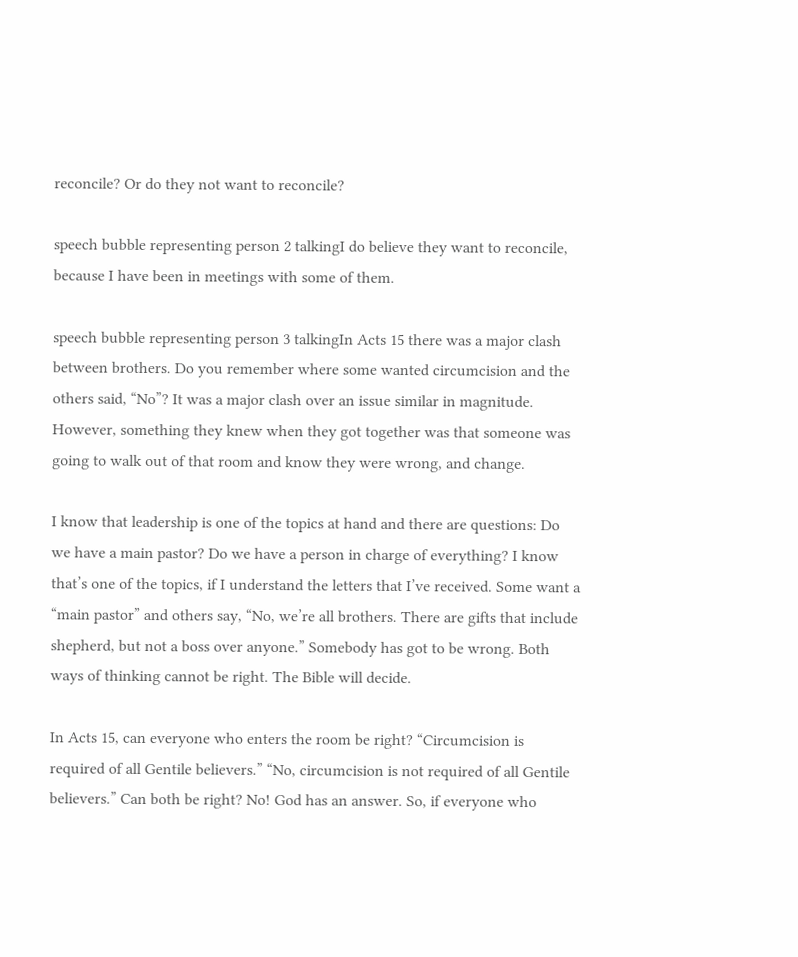reconcile? Or do they not want to reconcile?

speech bubble representing person 2 talkingI do believe they want to reconcile, because I have been in meetings with some of them.

speech bubble representing person 3 talkingIn Acts 15 there was a major clash between brothers. Do you remember where some wanted circumcision and the others said, “No”? It was a major clash over an issue similar in magnitude. However, something they knew when they got together was that someone was going to walk out of that room and know they were wrong, and change.

I know that leadership is one of the topics at hand and there are questions: Do we have a main pastor? Do we have a person in charge of everything? I know that’s one of the topics, if I understand the letters that I’ve received. Some want a “main pastor” and others say, “No, we’re all brothers. There are gifts that include shepherd, but not a boss over anyone.” Somebody has got to be wrong. Both ways of thinking cannot be right. The Bible will decide.

In Acts 15, can everyone who enters the room be right? “Circumcision is required of all Gentile believers.” “No, circumcision is not required of all Gentile believers.” Can both be right? No! God has an answer. So, if everyone who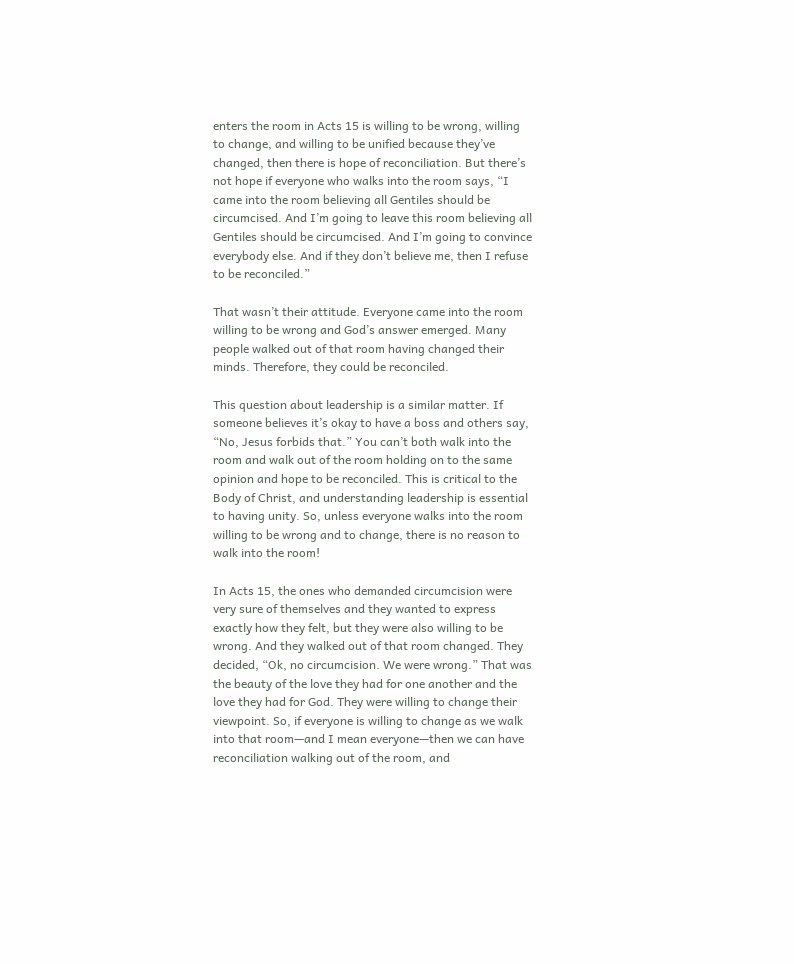enters the room in Acts 15 is willing to be wrong, willing to change, and willing to be unified because they’ve changed, then there is hope of reconciliation. But there’s not hope if everyone who walks into the room says, “I came into the room believing all Gentiles should be circumcised. And I’m going to leave this room believing all Gentiles should be circumcised. And I’m going to convince everybody else. And if they don’t believe me, then I refuse to be reconciled.”

That wasn’t their attitude. Everyone came into the room willing to be wrong and God’s answer emerged. Many people walked out of that room having changed their minds. Therefore, they could be reconciled.

This question about leadership is a similar matter. If someone believes it’s okay to have a boss and others say, “No, Jesus forbids that.” You can’t both walk into the room and walk out of the room holding on to the same opinion and hope to be reconciled. This is critical to the Body of Christ, and understanding leadership is essential to having unity. So, unless everyone walks into the room willing to be wrong and to change, there is no reason to walk into the room!

In Acts 15, the ones who demanded circumcision were very sure of themselves and they wanted to express exactly how they felt, but they were also willing to be wrong. And they walked out of that room changed. They decided, “Ok, no circumcision. We were wrong.” That was the beauty of the love they had for one another and the love they had for God. They were willing to change their viewpoint. So, if everyone is willing to change as we walk into that room—and I mean everyone—then we can have reconciliation walking out of the room, and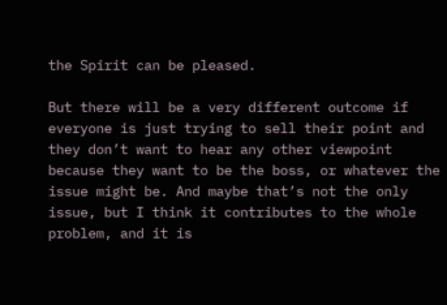the Spirit can be pleased.

But there will be a very different outcome if everyone is just trying to sell their point and they don’t want to hear any other viewpoint because they want to be the boss, or whatever the issue might be. And maybe that’s not the only issue, but I think it contributes to the whole problem, and it is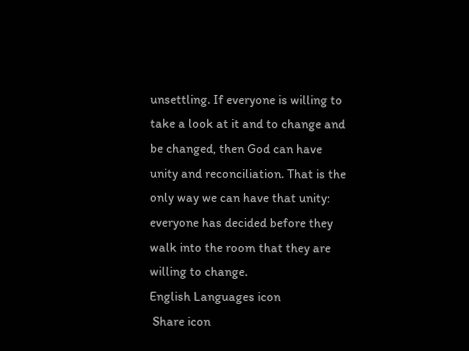unsettling. If everyone is willing to take a look at it and to change and be changed, then God can have unity and reconciliation. That is the only way we can have that unity: everyone has decided before they walk into the room that they are willing to change.
English Languages icon
 Share icon